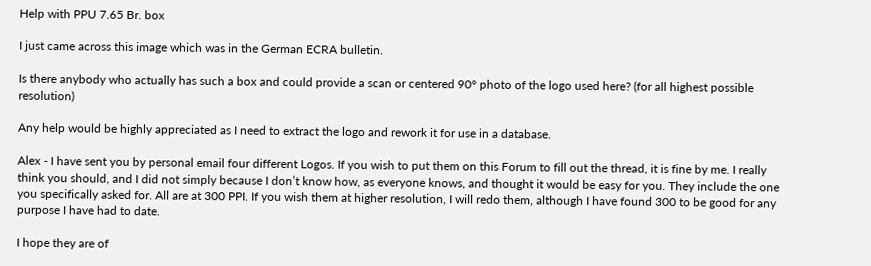Help with PPU 7.65 Br. box

I just came across this image which was in the German ECRA bulletin.

Is there anybody who actually has such a box and could provide a scan or centered 90° photo of the logo used here? (for all highest possible resolution)

Any help would be highly appreciated as I need to extract the logo and rework it for use in a database.

Alex - I have sent you by personal email four different Logos. If you wish to put them on this Forum to fill out the thread, it is fine by me. I really think you should, and I did not simply because I don’t know how, as everyone knows, and thought it would be easy for you. They include the one you specifically asked for. All are at 300 PPI. If you wish them at higher resolution, I will redo them, although I have found 300 to be good for any purpose I have had to date.

I hope they are of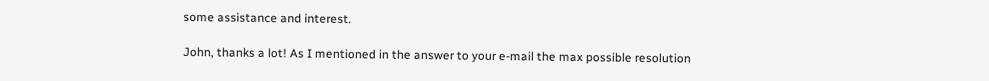some assistance and interest.

John, thanks a lot! As I mentioned in the answer to your e-mail the max possible resolution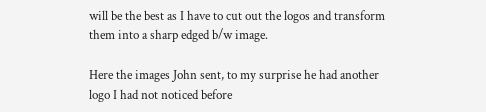will be the best as I have to cut out the logos and transform them into a sharp edged b/w image.

Here the images John sent, to my surprise he had another logo I had not noticed before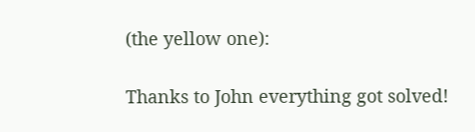(the yellow one):

Thanks to John everything got solved!